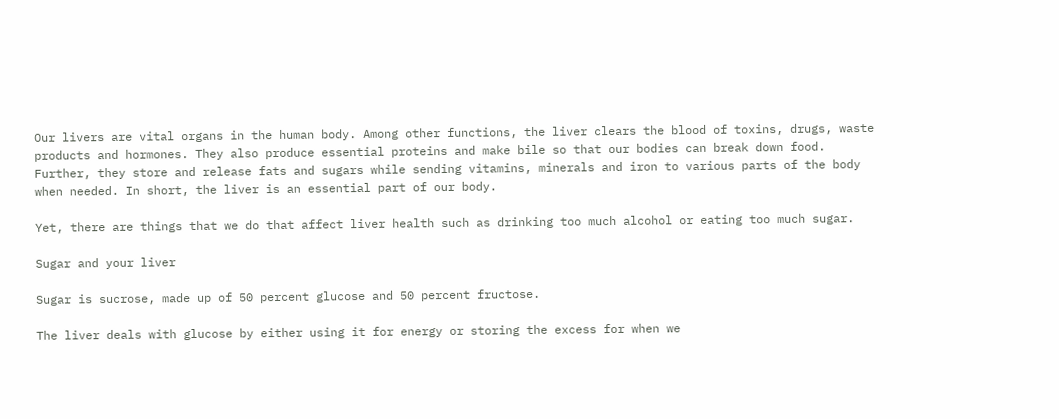Our livers are vital organs in the human body. Among other functions, the liver clears the blood of toxins, drugs, waste products and hormones. They also produce essential proteins and make bile so that our bodies can break down food. Further, they store and release fats and sugars while sending vitamins, minerals and iron to various parts of the body when needed. In short, the liver is an essential part of our body.

Yet, there are things that we do that affect liver health such as drinking too much alcohol or eating too much sugar.

Sugar and your liver

Sugar is sucrose, made up of 50 percent glucose and 50 percent fructose.

The liver deals with glucose by either using it for energy or storing the excess for when we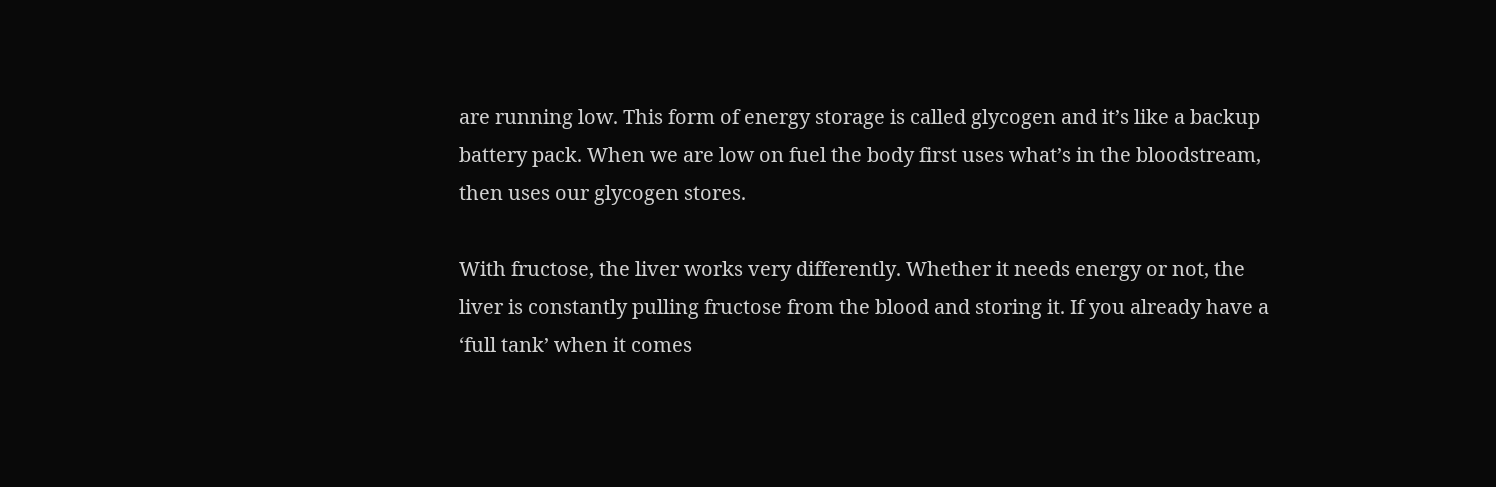are running low. This form of energy storage is called glycogen and it’s like a backup battery pack. When we are low on fuel the body first uses what’s in the bloodstream, then uses our glycogen stores.

With fructose, the liver works very differently. Whether it needs energy or not, the liver is constantly pulling fructose from the blood and storing it. If you already have a ‘full tank’ when it comes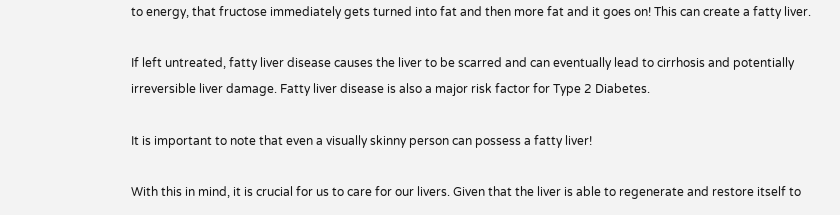to energy, that fructose immediately gets turned into fat and then more fat and it goes on! This can create a fatty liver.

If left untreated, fatty liver disease causes the liver to be scarred and can eventually lead to cirrhosis and potentially irreversible liver damage. Fatty liver disease is also a major risk factor for Type 2 Diabetes.

It is important to note that even a visually skinny person can possess a fatty liver!

With this in mind, it is crucial for us to care for our livers. Given that the liver is able to regenerate and restore itself to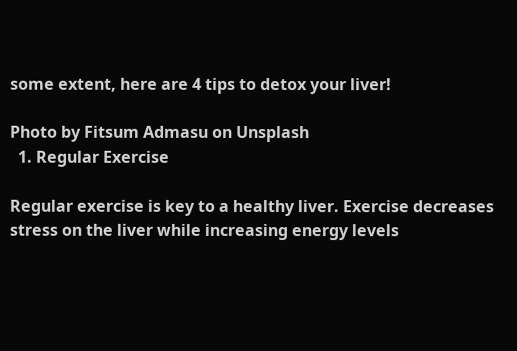some extent, here are 4 tips to detox your liver!

Photo by Fitsum Admasu on Unsplash
  1. Regular Exercise

Regular exercise is key to a healthy liver. Exercise decreases stress on the liver while increasing energy levels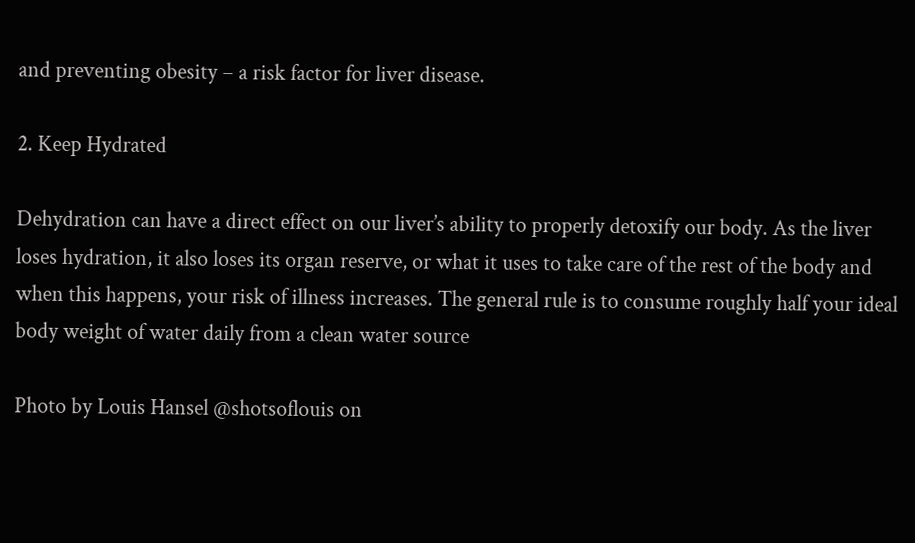and preventing obesity – a risk factor for liver disease.

2. Keep Hydrated

Dehydration can have a direct effect on our liver’s ability to properly detoxify our body. As the liver loses hydration, it also loses its organ reserve, or what it uses to take care of the rest of the body and when this happens, your risk of illness increases. The general rule is to consume roughly half your ideal body weight of water daily from a clean water source

Photo by Louis Hansel @shotsoflouis on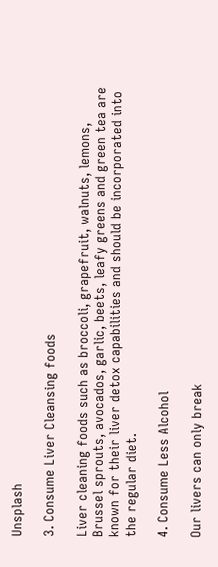Unsplash

3. Consume Liver Cleansing foods

Liver cleaning foods such as broccoli, grapefruit, walnuts, lemons, Brussel sprouts, avocados, garlic, beets, leafy greens and green tea are known for their liver detox capabilities and should be incorporated into the regular diet.

4. Consume Less Alcohol

Our livers can only break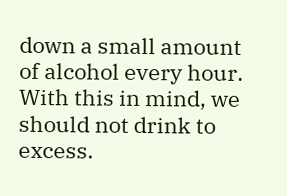down a small amount of alcohol every hour. With this in mind, we should not drink to excess.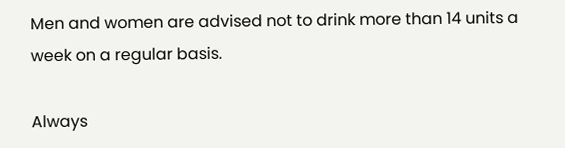Men and women are advised not to drink more than 14 units a week on a regular basis.

Always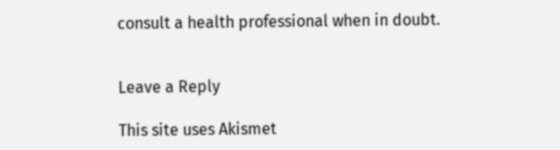consult a health professional when in doubt.


Leave a Reply

This site uses Akismet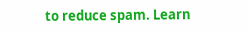to reduce spam. Learn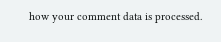how your comment data is processed.